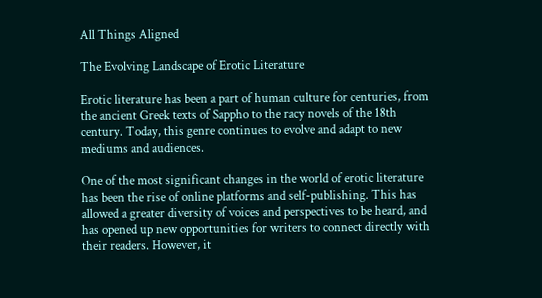All Things Aligned

The Evolving Landscape of Erotic Literature

Erotic literature has been a part of human culture for centuries, from the ancient Greek texts of Sappho to the racy novels of the 18th century. Today, this genre continues to evolve and adapt to new mediums and audiences.

One of the most significant changes in the world of erotic literature has been the rise of online platforms and self-publishing. This has allowed a greater diversity of voices and perspectives to be heard, and has opened up new opportunities for writers to connect directly with their readers. However, it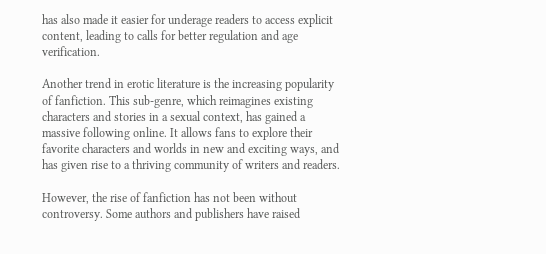has also made it easier for underage readers to access explicit content, leading to calls for better regulation and age verification.

Another trend in erotic literature is the increasing popularity of fanfiction. This sub-genre, which reimagines existing characters and stories in a sexual context, has gained a massive following online. It allows fans to explore their favorite characters and worlds in new and exciting ways, and has given rise to a thriving community of writers and readers.

However, the rise of fanfiction has not been without controversy. Some authors and publishers have raised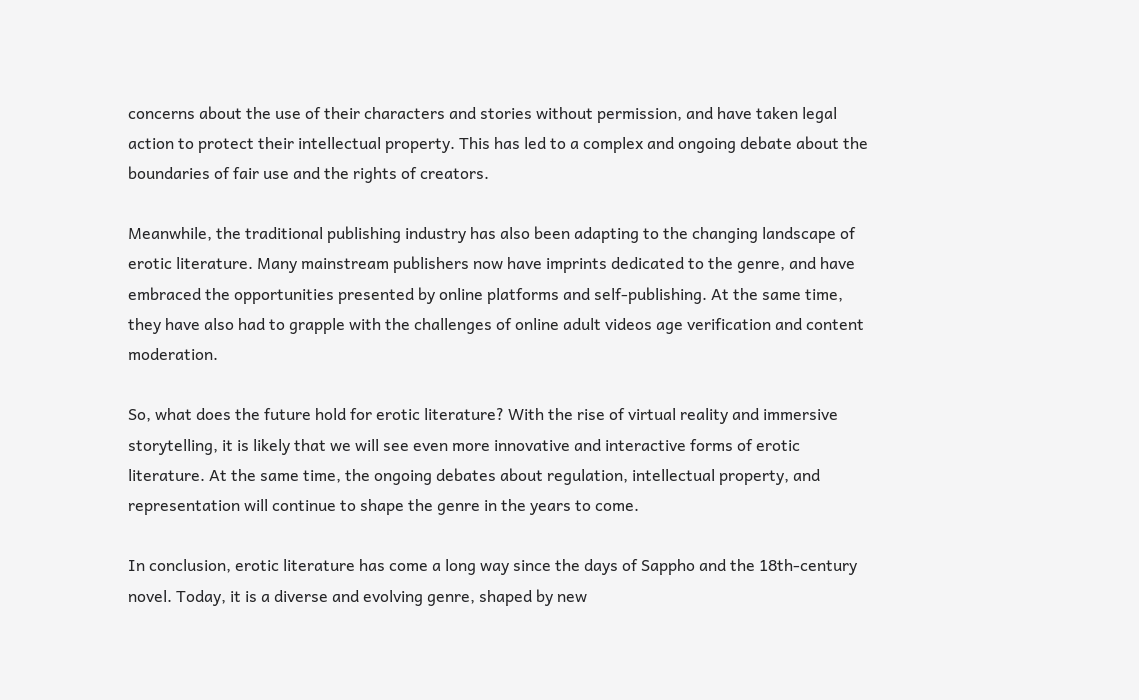concerns about the use of their characters and stories without permission, and have taken legal action to protect their intellectual property. This has led to a complex and ongoing debate about the boundaries of fair use and the rights of creators.

Meanwhile, the traditional publishing industry has also been adapting to the changing landscape of erotic literature. Many mainstream publishers now have imprints dedicated to the genre, and have embraced the opportunities presented by online platforms and self-publishing. At the same time, they have also had to grapple with the challenges of online adult videos age verification and content moderation.

So, what does the future hold for erotic literature? With the rise of virtual reality and immersive storytelling, it is likely that we will see even more innovative and interactive forms of erotic literature. At the same time, the ongoing debates about regulation, intellectual property, and representation will continue to shape the genre in the years to come.

In conclusion, erotic literature has come a long way since the days of Sappho and the 18th-century novel. Today, it is a diverse and evolving genre, shaped by new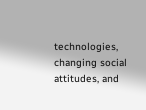technologies, changing social attitudes, and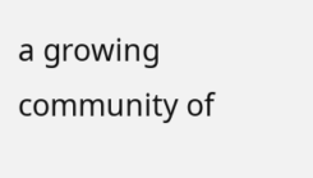a growing community of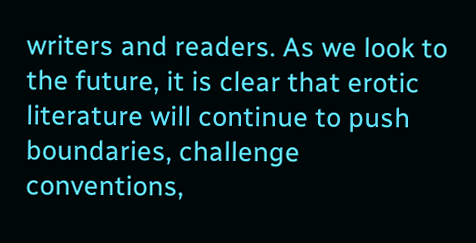writers and readers. As we look to the future, it is clear that erotic literature will continue to push boundaries, challenge conventions,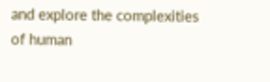and explore the complexities of human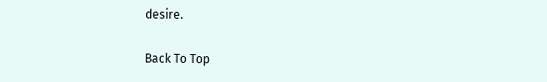desire.

Back To Top